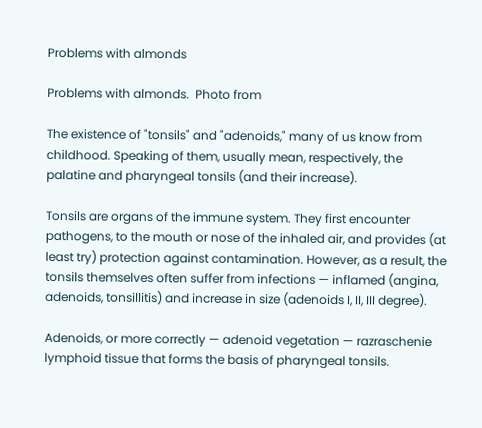Problems with almonds

Problems with almonds.  Photo from

The existence of "tonsils" and "adenoids," many of us know from childhood. Speaking of them, usually mean, respectively, the palatine and pharyngeal tonsils (and their increase).

Tonsils are organs of the immune system. They first encounter pathogens, to the mouth or nose of the inhaled air, and provides (at least try) protection against contamination. However, as a result, the tonsils themselves often suffer from infections — inflamed (angina, adenoids, tonsillitis) and increase in size (adenoids I, II, III degree).

Adenoids, or more correctly — adenoid vegetation — razraschenie lymphoid tissue that forms the basis of pharyngeal tonsils.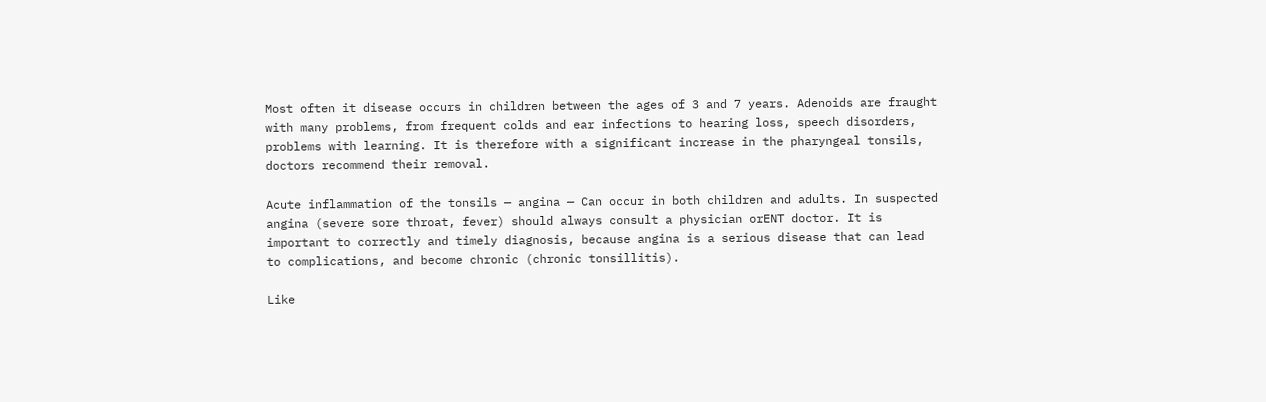Most often it disease occurs in children between the ages of 3 and 7 years. Adenoids are fraught with many problems, from frequent colds and ear infections to hearing loss, speech disorders, problems with learning. It is therefore with a significant increase in the pharyngeal tonsils, doctors recommend their removal.

Acute inflammation of the tonsils — angina — Can occur in both children and adults. In suspected angina (severe sore throat, fever) should always consult a physician orENT doctor. It is important to correctly and timely diagnosis, because angina is a serious disease that can lead to complications, and become chronic (chronic tonsillitis).

Like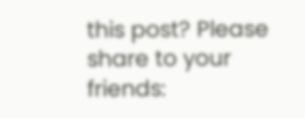this post? Please share to your friends: